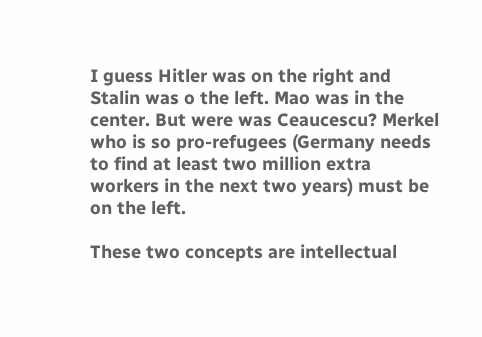I guess Hitler was on the right and Stalin was o the left. Mao was in the center. But were was Ceaucescu? Merkel who is so pro-refugees (Germany needs to find at least two million extra workers in the next two years) must be on the left.

These two concepts are intellectual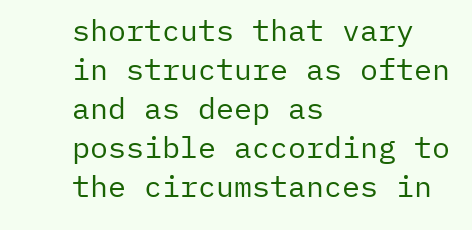shortcuts that vary in structure as often and as deep as possible according to the circumstances in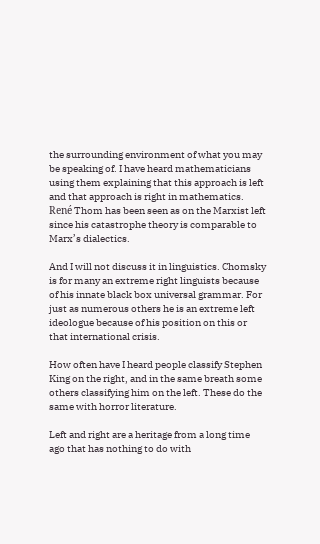the surrounding environment of what you may be speaking of. I have heard mathematicians using them explaining that this approach is left and that approach is right in mathematics. René Thom has been seen as on the Marxist left since his catastrophe theory is comparable to Marx’s dialectics.

And I will not discuss it in linguistics. Chomsky is for many an extreme right linguists because of his innate black box universal grammar. For just as numerous others he is an extreme left ideologue because of his position on this or that international crisis.

How often have I heard people classify Stephen King on the right, and in the same breath some others classifying him on the left. These do the same with horror literature.

Left and right are a heritage from a long time ago that has nothing to do with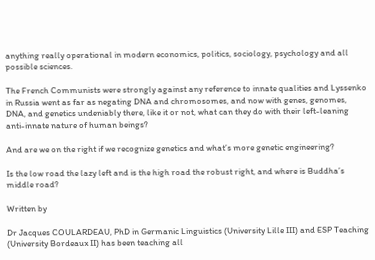anything really operational in modern economics, politics, sociology, psychology and all possible sciences.

The French Communists were strongly against any reference to innate qualities and Lyssenko in Russia went as far as negating DNA and chromosomes, and now with genes, genomes, DNA, and genetics undeniably there, like it or not, what can they do with their left-leaning anti-innate nature of human beings?

And are we on the right if we recognize genetics and what’s more genetic engineering?

Is the low road the lazy left and is the high road the robust right, and where is Buddha’s middle road?

Written by

Dr Jacques COULARDEAU, PhD in Germanic Linguistics (University Lille III) and ESP Teaching (University Bordeaux II) has been teaching all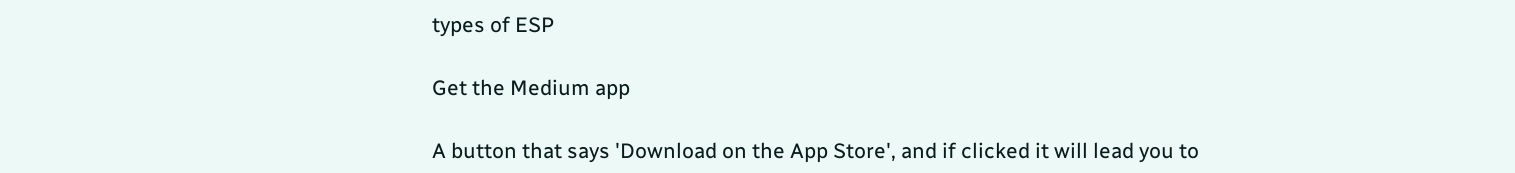types of ESP

Get the Medium app

A button that says 'Download on the App Store', and if clicked it will lead you to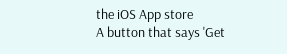the iOS App store
A button that says 'Get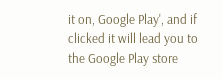it on, Google Play', and if clicked it will lead you to the Google Play store